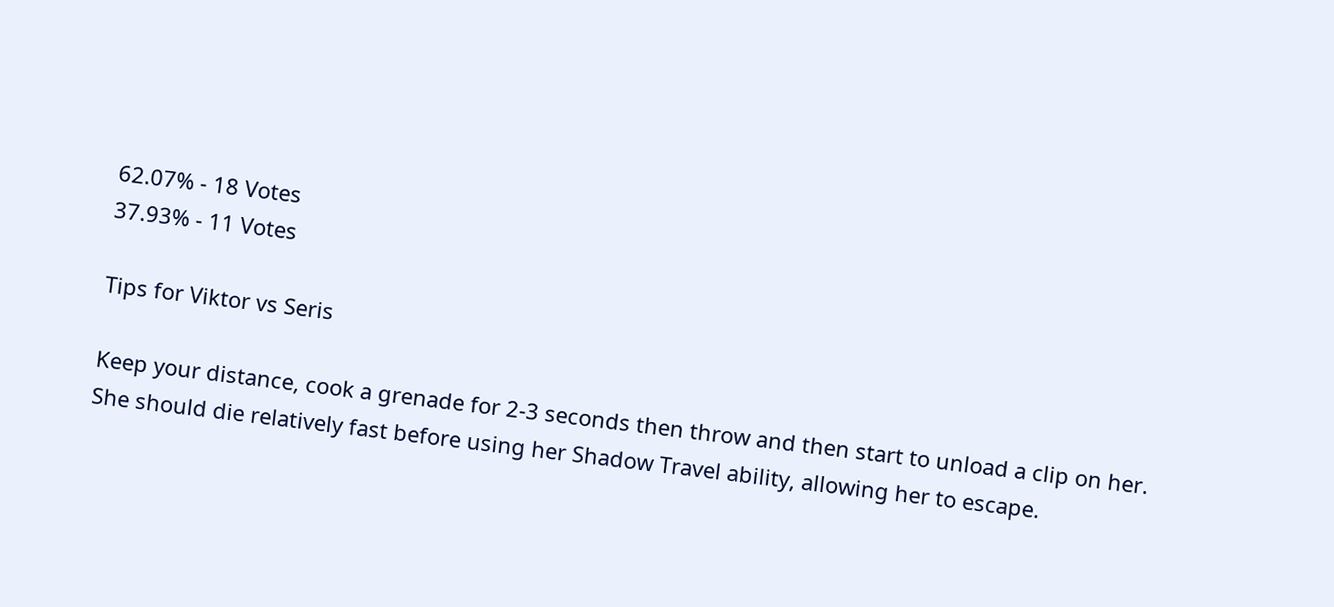62.07% - 18 Votes
37.93% - 11 Votes

Tips for Viktor vs Seris

Keep your distance, cook a grenade for 2-3 seconds then throw and then start to unload a clip on her. She should die relatively fast before using her Shadow Travel ability, allowing her to escape.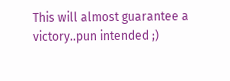This will almost guarantee a victory..pun intended ;)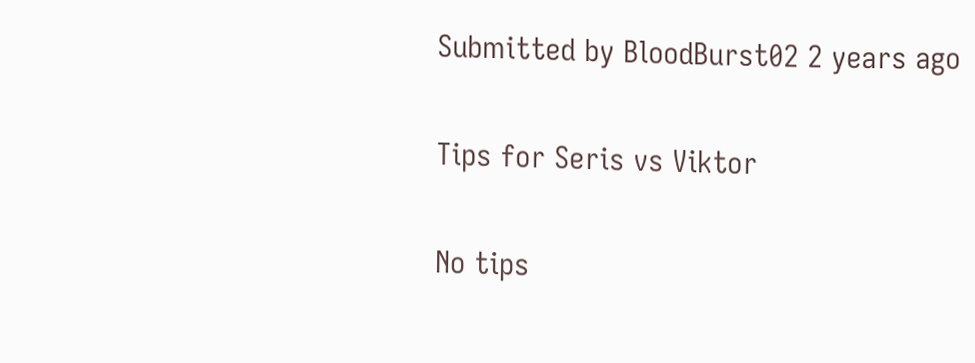Submitted by BloodBurst02 2 years ago

Tips for Seris vs Viktor

No tips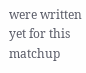were written yet for this matchup